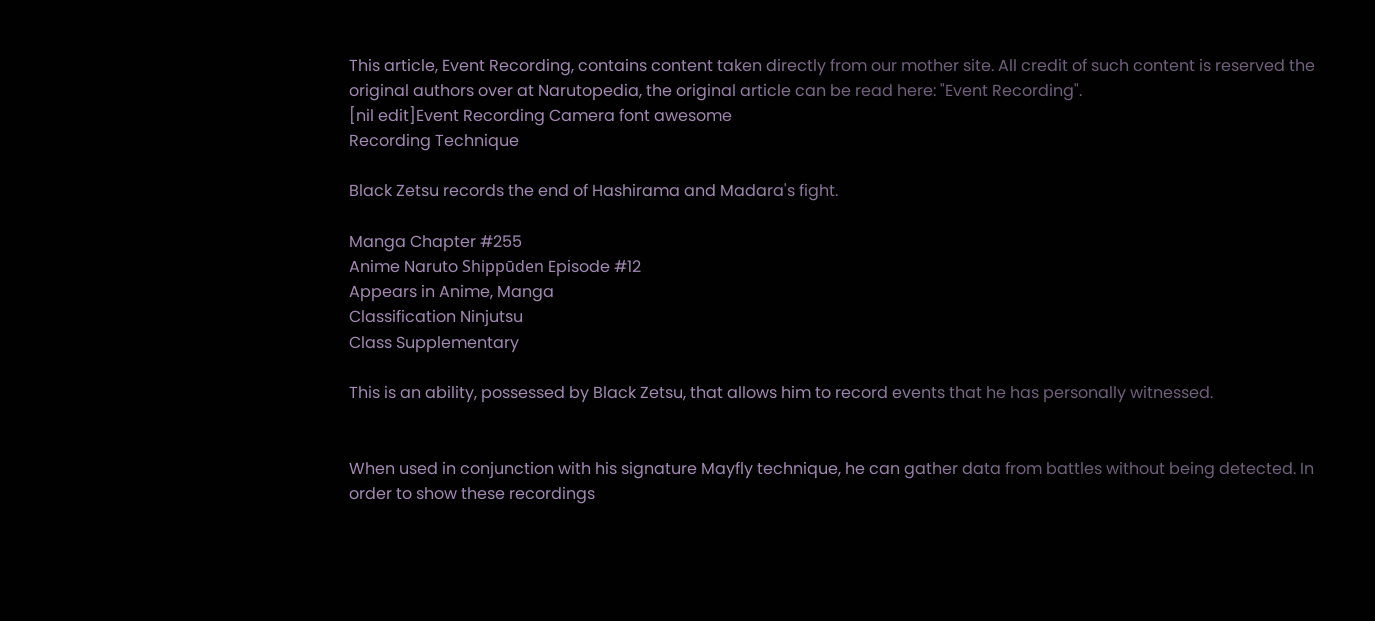This article, Event Recording, contains content taken directly from our mother site. All credit of such content is reserved the original authors over at Narutopedia, the original article can be read here: "Event Recording".
[nil edit]Event Recording Camera font awesome
Recording Technique

Black Zetsu records the end of Hashirama and Madara's fight.

Manga Chapter #255
Anime Naruto Shippūden Episode #12
Appears in Anime, Manga
Classification Ninjutsu
Class Supplementary

This is an ability, possessed by Black Zetsu, that allows him to record events that he has personally witnessed.


When used in conjunction with his signature Mayfly technique, he can gather data from battles without being detected. In order to show these recordings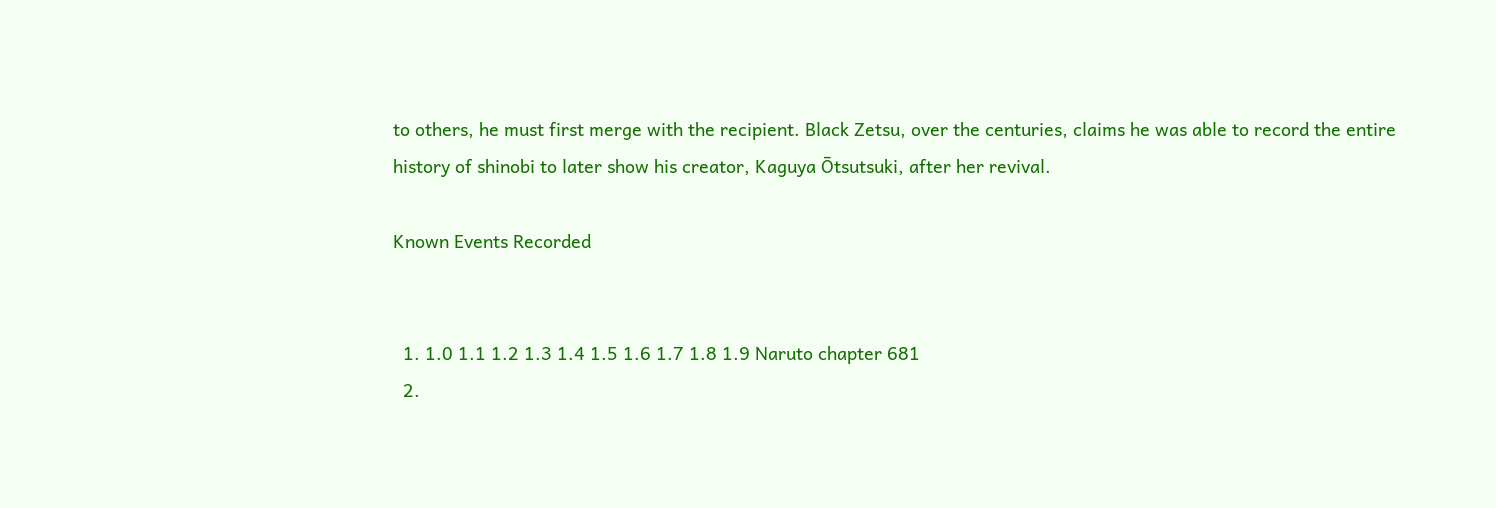to others, he must first merge with the recipient. Black Zetsu, over the centuries, claims he was able to record the entire history of shinobi to later show his creator, Kaguya Ōtsutsuki, after her revival.

Known Events Recorded


  1. 1.0 1.1 1.2 1.3 1.4 1.5 1.6 1.7 1.8 1.9 Naruto chapter 681
  2.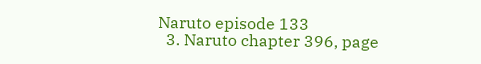Naruto episode 133
  3. Naruto chapter 396, page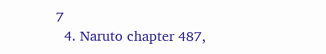7
  4. Naruto chapter 487,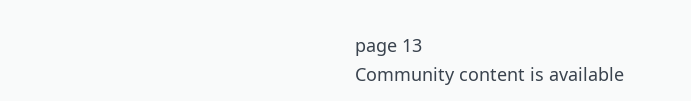page 13
Community content is available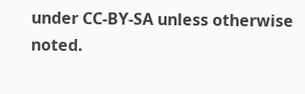under CC-BY-SA unless otherwise noted.